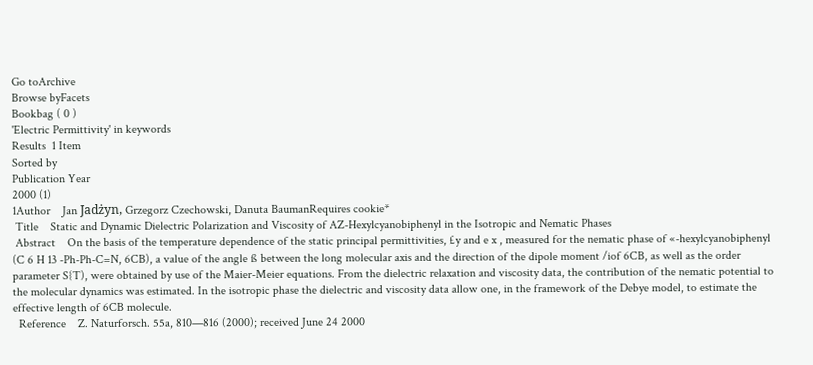Go toArchive
Browse byFacets
Bookbag ( 0 )
'Electric Permittivity' in keywords
Results  1 Item
Sorted by
Publication Year
2000 (1)
1Author    Jan Jadżyn, Grzegorz Czechowski, Danuta BaumanRequires cookie*
 Title    Static and Dynamic Dielectric Polarization and Viscosity of AZ-Hexylcyanobiphenyl in the Isotropic and Nematic Phases
 Abstract    On the basis of the temperature dependence of the static principal permittivities, £y and e x , measured for the nematic phase of «-hexylcyanobiphenyl (C 6 H 13 -Ph-Ph-C=N, 6CB), a value of the angle ß between the long molecular axis and the direction of the dipole moment /iof 6CB, as well as the order parameter S{T), were obtained by use of the Maier-Meier equations. From the dielectric relaxation and viscosity data, the contribution of the nematic potential to the molecular dynamics was estimated. In the isotropic phase the dielectric and viscosity data allow one, in the framework of the Debye model, to estimate the effective length of 6CB molecule.
  Reference    Z. Naturforsch. 55a, 810—816 (2000); received June 24 2000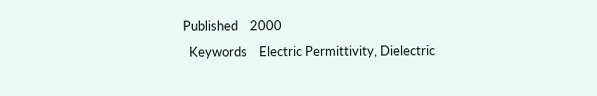Published    2000
  Keywords    Electric Permittivity, Dielectric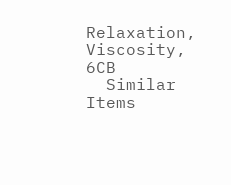Relaxation, Viscosity, 6CB
  Similar Items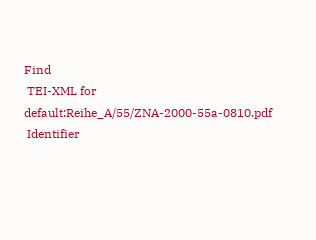Find
 TEI-XML for    default:Reihe_A/55/ZNA-2000-55a-0810.pdf
 Identifier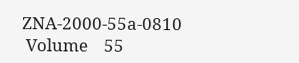ZNA-2000-55a-0810
 Volume    55